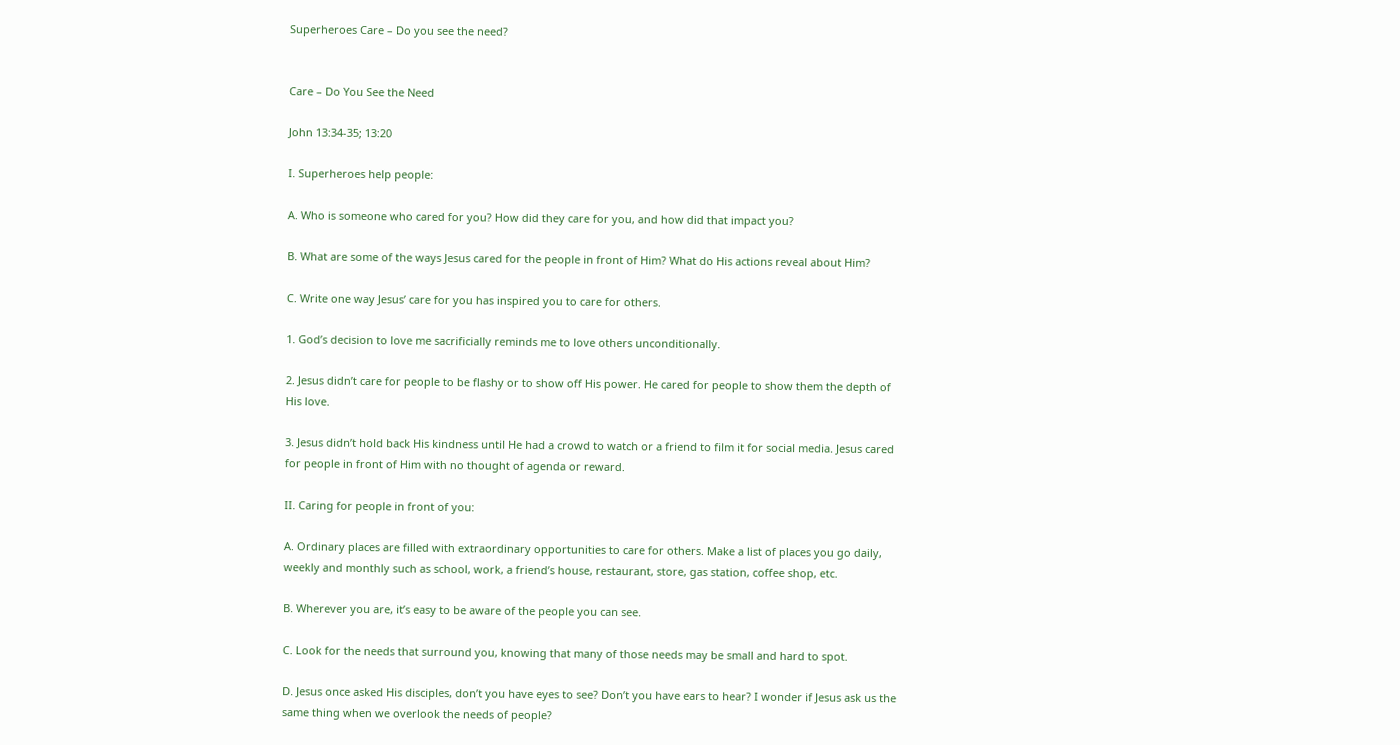Superheroes Care – Do you see the need?


Care – Do You See the Need

John 13:34-35; 13:20

I. Superheroes help people:

A. Who is someone who cared for you? How did they care for you, and how did that impact you?

B. What are some of the ways Jesus cared for the people in front of Him? What do His actions reveal about Him?

C. Write one way Jesus’ care for you has inspired you to care for others.

1. God’s decision to love me sacrificially reminds me to love others unconditionally.

2. Jesus didn’t care for people to be flashy or to show off His power. He cared for people to show them the depth of His love.

3. Jesus didn’t hold back His kindness until He had a crowd to watch or a friend to film it for social media. Jesus cared for people in front of Him with no thought of agenda or reward.

II. Caring for people in front of you:

A. Ordinary places are filled with extraordinary opportunities to care for others. Make a list of places you go daily, weekly and monthly such as school, work, a friend’s house, restaurant, store, gas station, coffee shop, etc.

B. Wherever you are, it’s easy to be aware of the people you can see.

C. Look for the needs that surround you, knowing that many of those needs may be small and hard to spot.

D. Jesus once asked His disciples, don’t you have eyes to see? Don’t you have ears to hear? I wonder if Jesus ask us the same thing when we overlook the needs of people?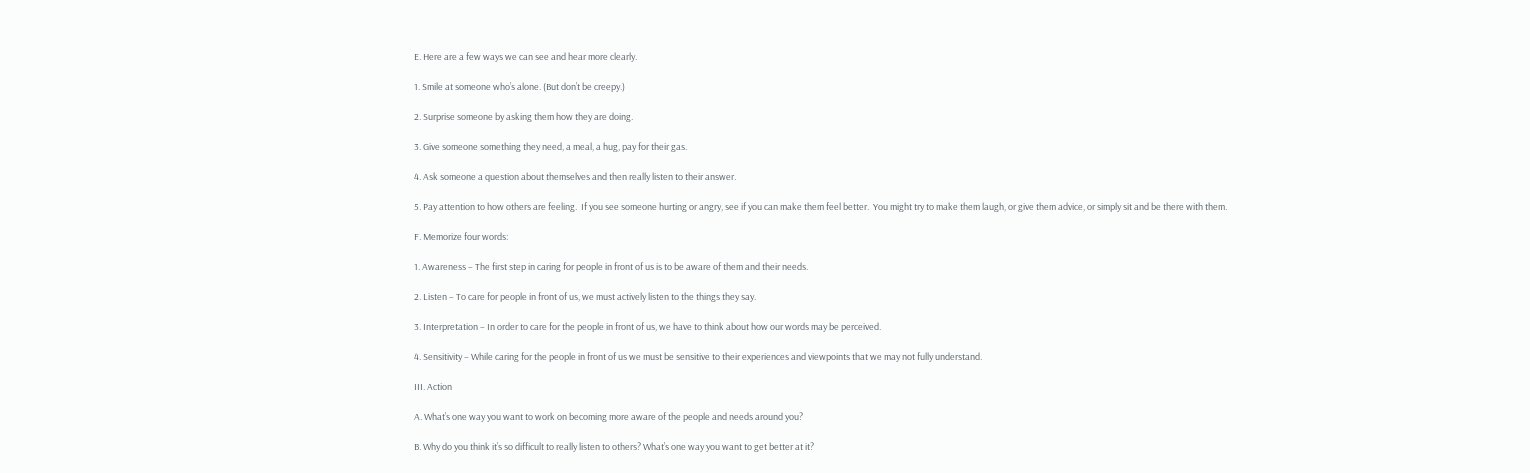E. Here are a few ways we can see and hear more clearly.

1. Smile at someone who’s alone. (But don’t be creepy.)

2. Surprise someone by asking them how they are doing.

3. Give someone something they need, a meal, a hug, pay for their gas.

4. Ask someone a question about themselves and then really listen to their answer.

5. Pay attention to how others are feeling.  If you see someone hurting or angry, see if you can make them feel better.  You might try to make them laugh, or give them advice, or simply sit and be there with them.

F. Memorize four words:

1. Awareness – The first step in caring for people in front of us is to be aware of them and their needs.

2. Listen – To care for people in front of us, we must actively listen to the things they say.

3. Interpretation – In order to care for the people in front of us, we have to think about how our words may be perceived.

4. Sensitivity – While caring for the people in front of us we must be sensitive to their experiences and viewpoints that we may not fully understand.

III. Action

A. What’s one way you want to work on becoming more aware of the people and needs around you?

B. Why do you think it’s so difficult to really listen to others? What’s one way you want to get better at it?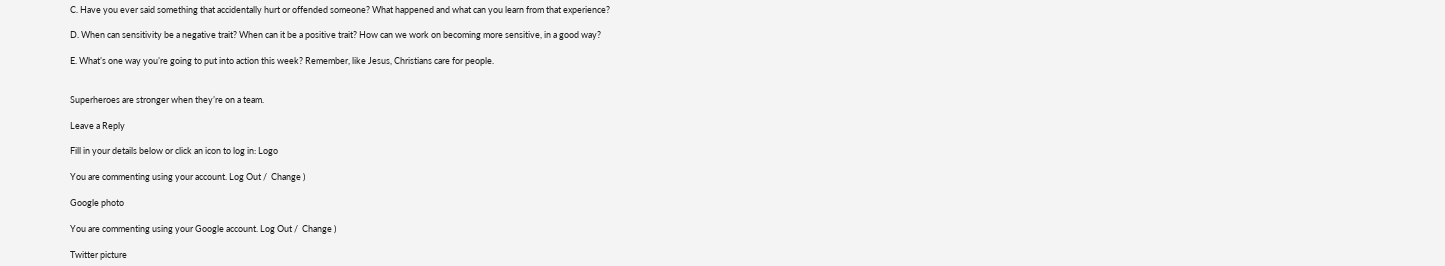C. Have you ever said something that accidentally hurt or offended someone? What happened and what can you learn from that experience?

D. When can sensitivity be a negative trait? When can it be a positive trait? How can we work on becoming more sensitive, in a good way?

E. What’s one way you’re going to put into action this week? Remember, like Jesus, Christians care for people.


Superheroes are stronger when they’re on a team.

Leave a Reply

Fill in your details below or click an icon to log in: Logo

You are commenting using your account. Log Out /  Change )

Google photo

You are commenting using your Google account. Log Out /  Change )

Twitter picture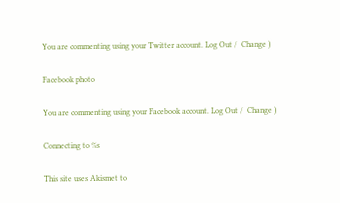You are commenting using your Twitter account. Log Out /  Change )

Facebook photo

You are commenting using your Facebook account. Log Out /  Change )

Connecting to %s

This site uses Akismet to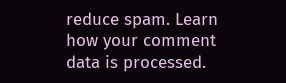reduce spam. Learn how your comment data is processed.